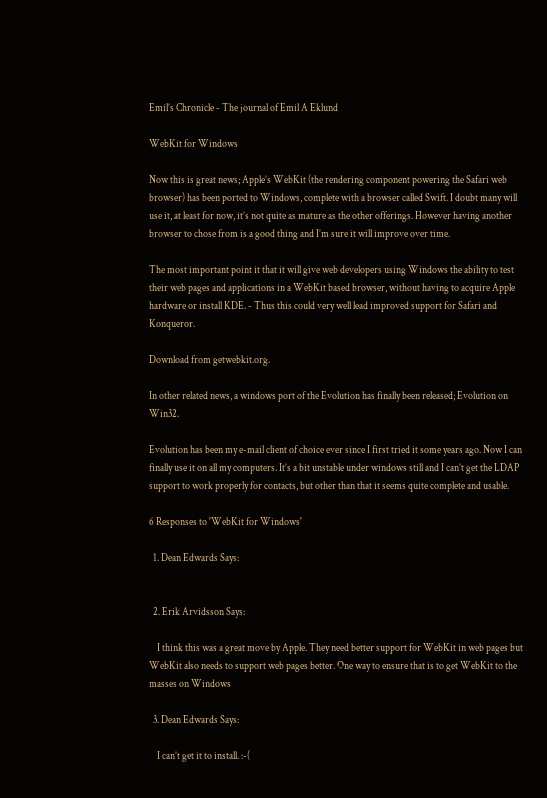Emil’s Chronicle - The journal of Emil A Eklund

WebKit for Windows

Now this is great news; Apple’s WebKit (the rendering component powering the Safari web browser) has been ported to Windows, complete with a browser called Swift. I doubt many will use it, at least for now, it’s not quite as mature as the other offerings. However having another browser to chose from is a good thing and I’m sure it will improve over time.

The most important point it that it will give web developers using Windows the ability to test their web pages and applications in a WebKit based browser, without having to acquire Apple hardware or install KDE. - Thus this could very well lead improved support for Safari and Konqueror.

Download from getwebkit.org.

In other related news, a windows port of the Evolution has finally been released; Evolution on Win32.

Evolution has been my e-mail client of choice ever since I first tried it some years ago. Now I can finally use it on all my computers. It’s a bit unstable under windows still and I can’t get the LDAP support to work properly for contacts, but other than that it seems quite complete and usable.

6 Responses to 'WebKit for Windows'

  1. Dean Edwards Says:


  2. Erik Arvidsson Says:

    I think this was a great move by Apple. They need better support for WebKit in web pages but WebKit also needs to support web pages better. One way to ensure that is to get WebKit to the masses on Windows

  3. Dean Edwards Says:

    I can’t get it to install. :-(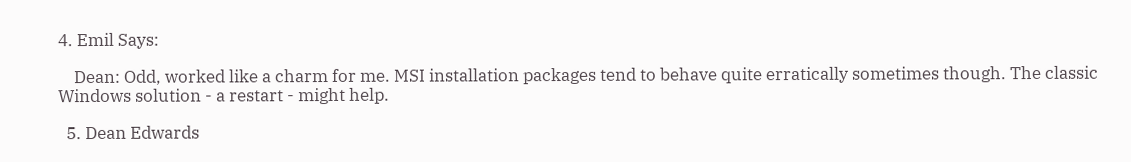4. Emil Says:

    Dean: Odd, worked like a charm for me. MSI installation packages tend to behave quite erratically sometimes though. The classic Windows solution - a restart - might help.

  5. Dean Edwards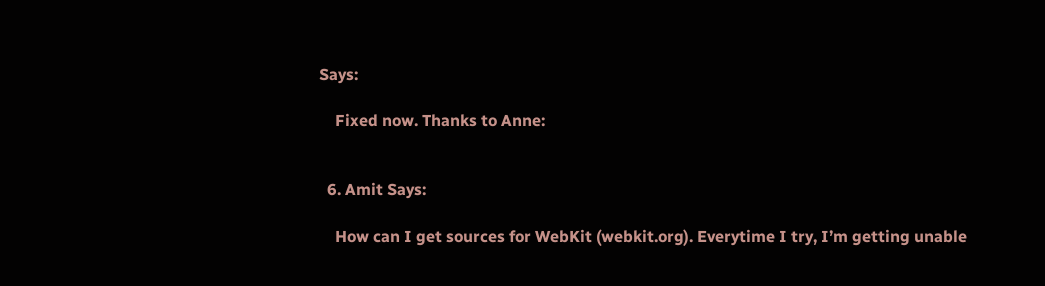Says:

    Fixed now. Thanks to Anne:


  6. Amit Says:

    How can I get sources for WebKit (webkit.org). Everytime I try, I’m getting unable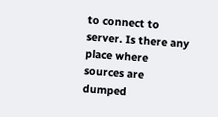to connect to server. Is there any place where sources are dumped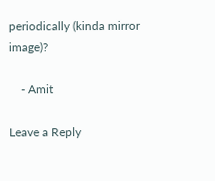periodically (kinda mirror image)?

    - Amit

Leave a Reply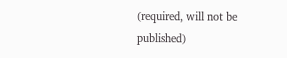(required, will not be published)